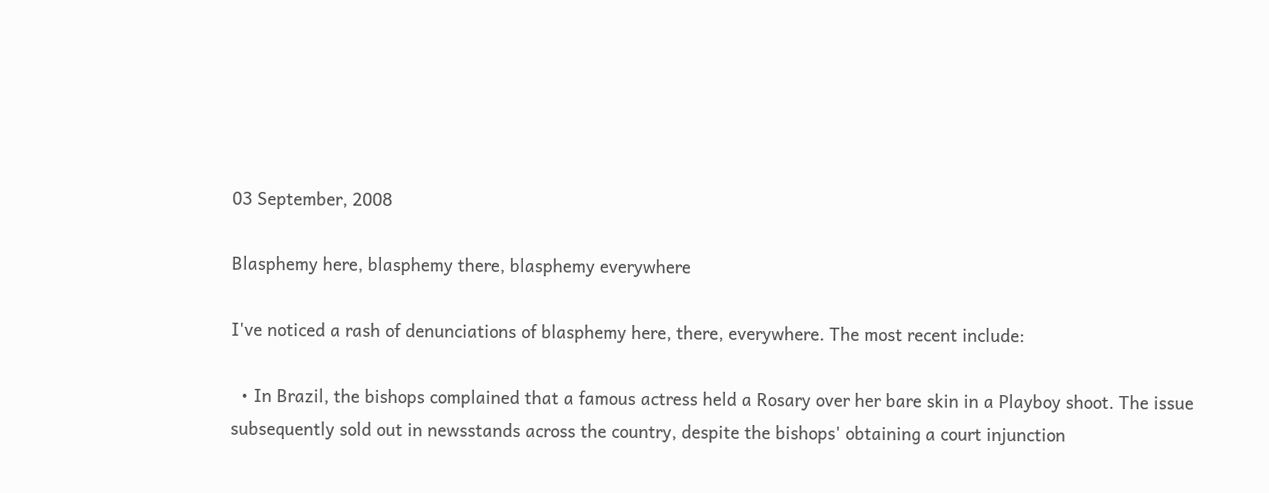03 September, 2008

Blasphemy here, blasphemy there, blasphemy everywhere

I've noticed a rash of denunciations of blasphemy here, there, everywhere. The most recent include:

  • In Brazil, the bishops complained that a famous actress held a Rosary over her bare skin in a Playboy shoot. The issue subsequently sold out in newsstands across the country, despite the bishops' obtaining a court injunction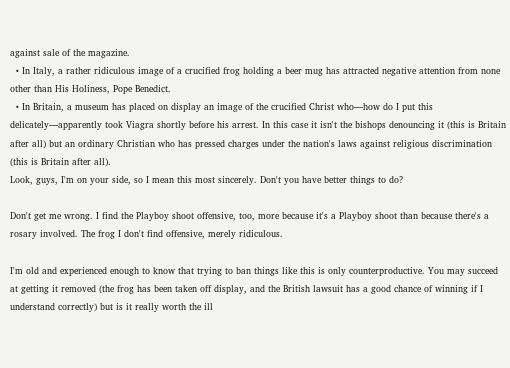against sale of the magazine.
  • In Italy, a rather ridiculous image of a crucified frog holding a beer mug has attracted negative attention from none other than His Holiness, Pope Benedict.
  • In Britain, a museum has placed on display an image of the crucified Christ who—how do I put this delicately—apparently took Viagra shortly before his arrest. In this case it isn't the bishops denouncing it (this is Britain after all) but an ordinary Christian who has pressed charges under the nation's laws against religious discrimination (this is Britain after all).
Look, guys, I'm on your side, so I mean this most sincerely. Don't you have better things to do?

Don't get me wrong. I find the Playboy shoot offensive, too, more because it's a Playboy shoot than because there's a rosary involved. The frog I don't find offensive, merely ridiculous.

I'm old and experienced enough to know that trying to ban things like this is only counterproductive. You may succeed at getting it removed (the frog has been taken off display, and the British lawsuit has a good chance of winning if I understand correctly) but is it really worth the ill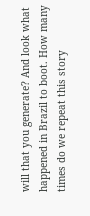will that you generate? And look what happened in Brazil to boot. How many times do we repeat this story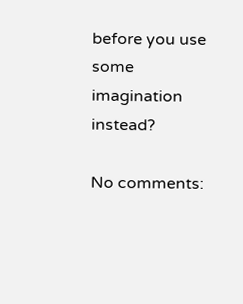before you use some imagination instead?

No comments: